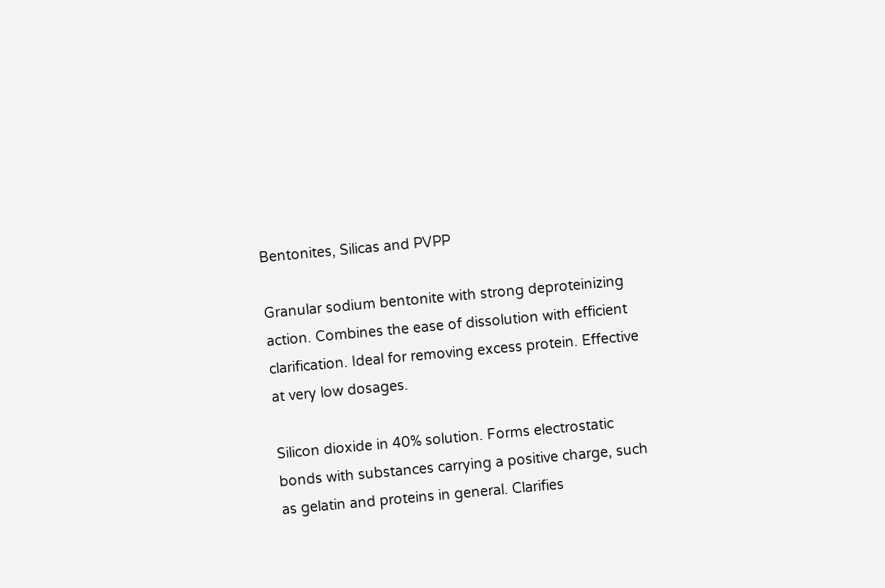Bentonites, Silicas and PVPP

Granular sodium bentonite with strong deproteinizing action. Combines the ease of dissolution with efficient clarification. Ideal for removing excess protein. Effective at very low dosages.

Silicon dioxide in 40% solution. Forms electrostatic bonds with substances carrying a positive charge, such as gelatin and proteins in general. Clarifies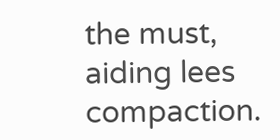the must, aiding lees compaction.